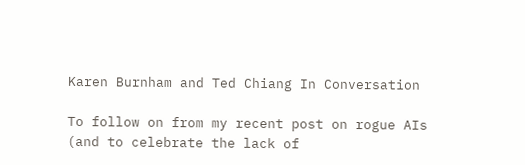Karen Burnham and Ted Chiang In Conversation

To follow on from my recent post on rogue AIs (and to celebrate the lack of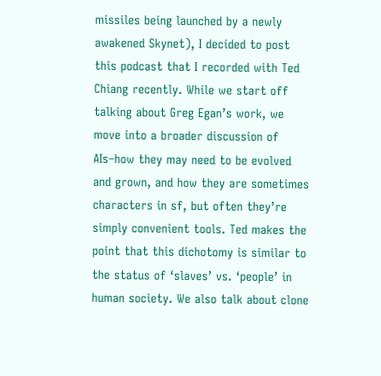missiles being launched by a newly awakened Skynet), I decided to post this podcast that I recorded with Ted Chiang recently. While we start off talking about Greg Egan’s work, we move into a broader discussion of AIs–how they may need to be evolved and grown, and how they are sometimes characters in sf, but often they’re simply convenient tools. Ted makes the point that this dichotomy is similar to the status of ‘slaves’ vs. ‘people’ in human society. We also talk about clone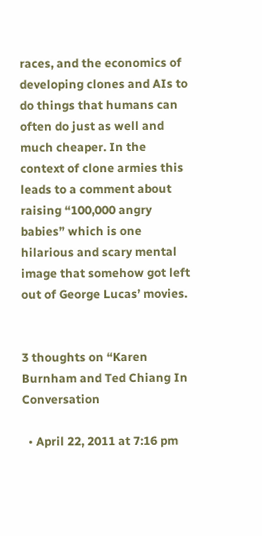races, and the economics of developing clones and AIs to do things that humans can often do just as well and much cheaper. In the context of clone armies this leads to a comment about raising “100,000 angry babies” which is one hilarious and scary mental image that somehow got left out of George Lucas’ movies.


3 thoughts on “Karen Burnham and Ted Chiang In Conversation

  • April 22, 2011 at 7:16 pm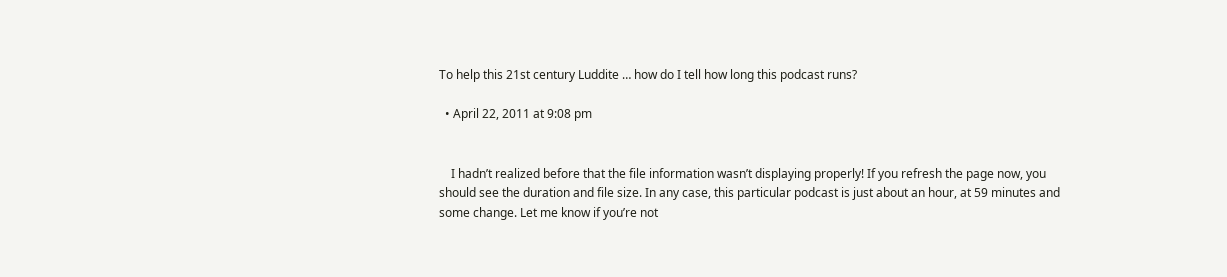To help this 21st century Luddite … how do I tell how long this podcast runs?

  • April 22, 2011 at 9:08 pm


    I hadn’t realized before that the file information wasn’t displaying properly! If you refresh the page now, you should see the duration and file size. In any case, this particular podcast is just about an hour, at 59 minutes and some change. Let me know if you’re not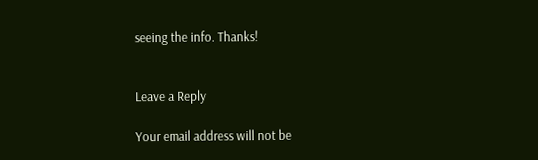seeing the info. Thanks!


Leave a Reply

Your email address will not be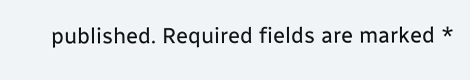published. Required fields are marked *